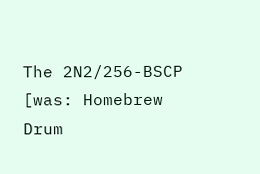The 2N2/256-BSCP [was: Homebrew Drum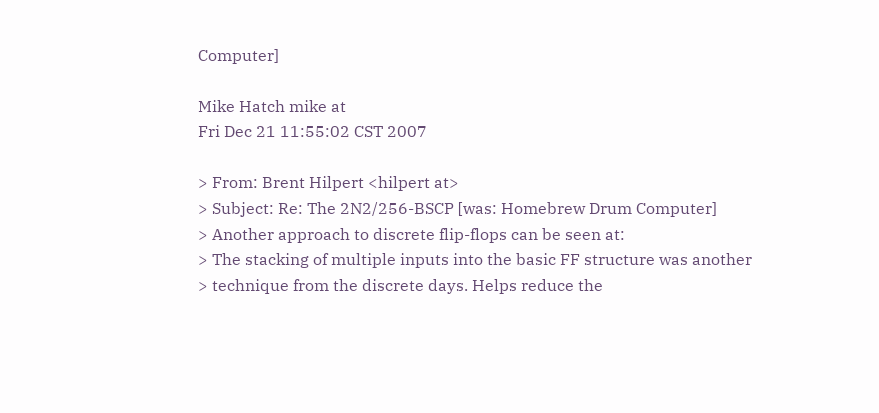Computer]

Mike Hatch mike at
Fri Dec 21 11:55:02 CST 2007

> From: Brent Hilpert <hilpert at>
> Subject: Re: The 2N2/256-BSCP [was: Homebrew Drum Computer]
> Another approach to discrete flip-flops can be seen at:
> The stacking of multiple inputs into the basic FF structure was another
> technique from the discrete days. Helps reduce the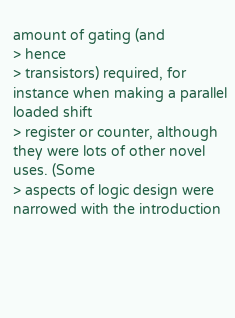amount of gating (and
> hence
> transistors) required, for instance when making a parallel loaded shift
> register or counter, although they were lots of other novel uses. (Some
> aspects of logic design were narrowed with the introduction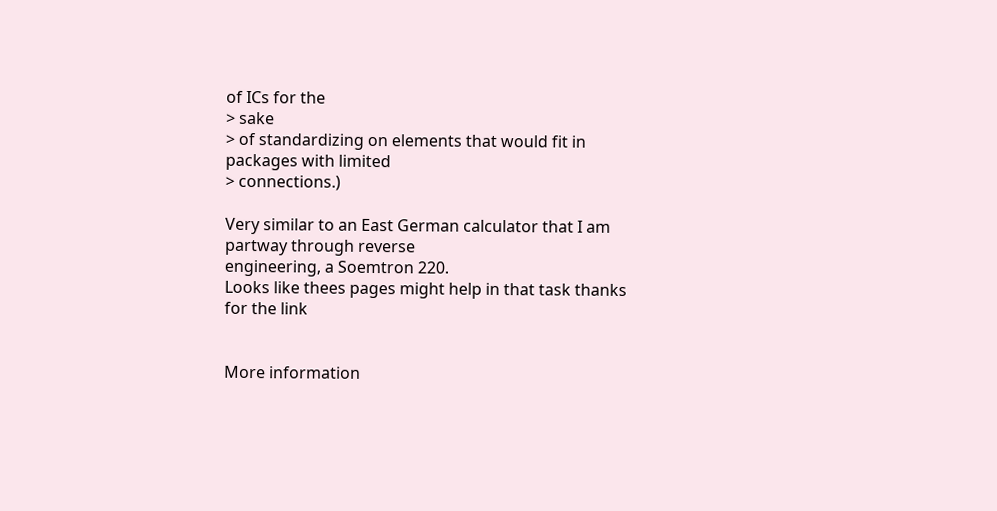of ICs for the
> sake
> of standardizing on elements that would fit in packages with limited
> connections.)

Very similar to an East German calculator that I am partway through reverse
engineering, a Soemtron 220.
Looks like thees pages might help in that task thanks for the link


More information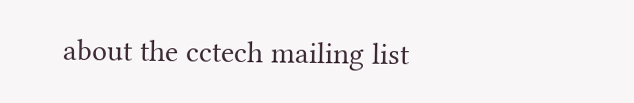about the cctech mailing list